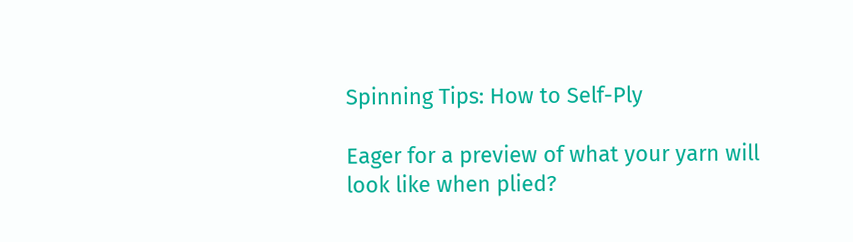Spinning Tips: How to Self-Ply

Eager for a preview of what your yarn will look like when plied?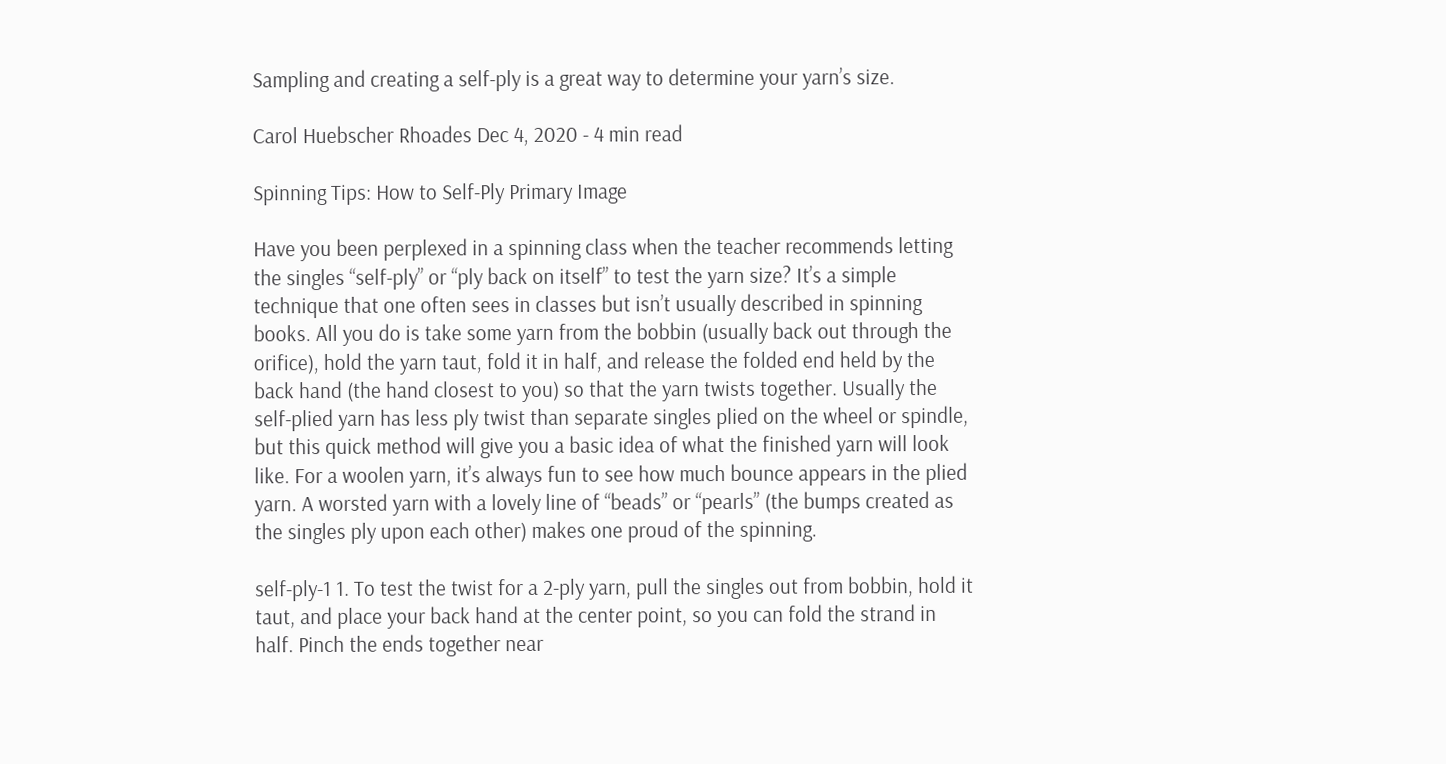Sampling and creating a self-ply is a great way to determine your yarn’s size.

Carol Huebscher Rhoades Dec 4, 2020 - 4 min read

Spinning Tips: How to Self-Ply Primary Image

Have you been perplexed in a spinning class when the teacher recommends letting the singles “self-ply” or “ply back on itself” to test the yarn size? It’s a simple technique that one often sees in classes but isn’t usually described in spinning books. All you do is take some yarn from the bobbin (usually back out through the orifice), hold the yarn taut, fold it in half, and release the folded end held by the back hand (the hand closest to you) so that the yarn twists together. Usually the self-plied yarn has less ply twist than separate singles plied on the wheel or spindle, but this quick method will give you a basic idea of what the finished yarn will look like. For a woolen yarn, it’s always fun to see how much bounce appears in the plied yarn. A worsted yarn with a lovely line of “beads” or “pearls” (the bumps created as the singles ply upon each other) makes one proud of the spinning.

self-ply-1 1. To test the twist for a 2‑ply yarn, pull the singles out from bobbin, hold it taut, and place your back hand at the center point, so you can fold the strand in half. Pinch the ends together near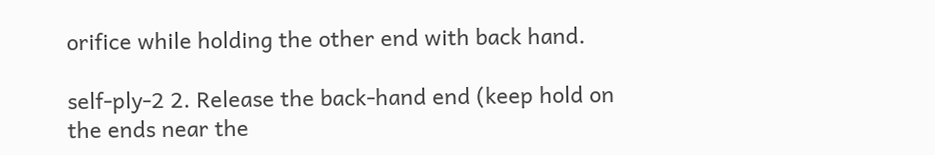orifice while holding the other end with back hand.

self-ply-2 2. Release the back-hand end (keep hold on the ends near the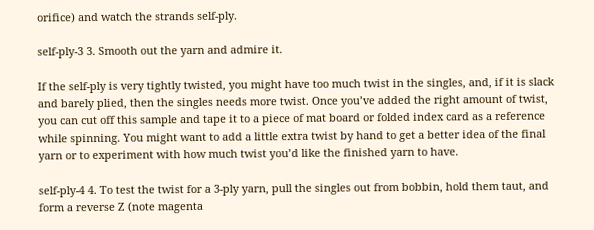orifice) and watch the strands self-ply.

self-ply-3 3. Smooth out the yarn and admire it.

If the self-ply is very tightly twisted, you might have too much twist in the singles, and, if it is slack and barely plied, then the singles needs more twist. Once you’ve added the right amount of twist, you can cut off this sample and tape it to a piece of mat board or folded index card as a reference while spinning. You might want to add a little extra twist by hand to get a better idea of the final yarn or to experiment with how much twist you’d like the finished yarn to have.

self-ply-4 4. To test the twist for a 3‑ply yarn, pull the singles out from bobbin, hold them taut, and form a reverse Z (note magenta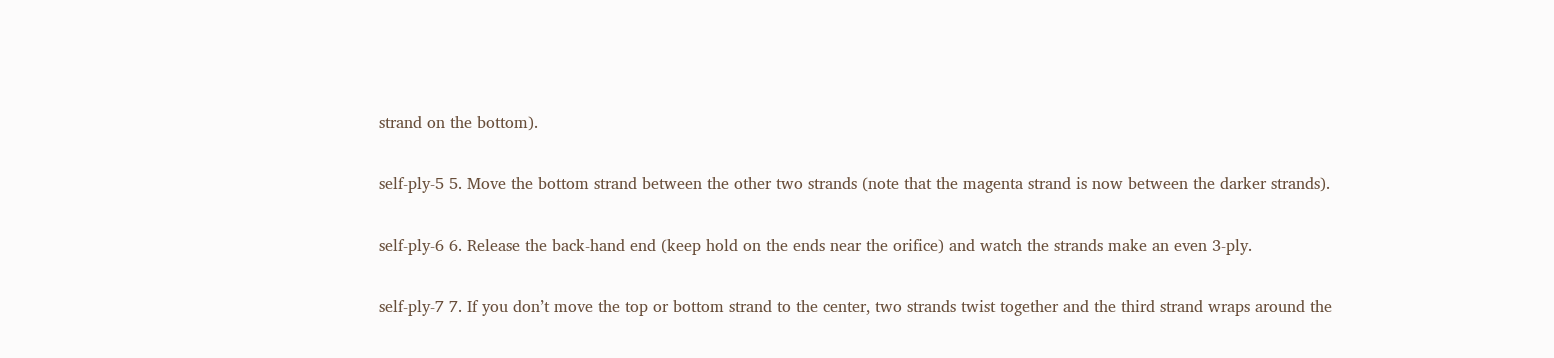strand on the bottom).

self-ply-5 5. Move the bottom strand between the other two strands (note that the magenta strand is now between the darker strands).

self-ply-6 6. Release the back-hand end (keep hold on the ends near the orifice) and watch the strands make an even 3‑ply.

self-ply-7 7. If you don’t move the top or bottom strand to the center, two strands twist together and the third strand wraps around the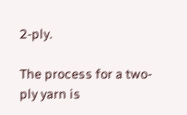2‑ply.

The process for a two-ply yarn is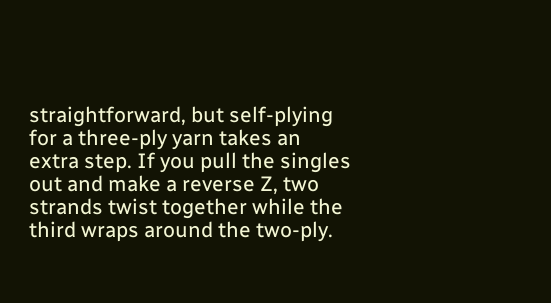straightforward, but self-plying for a three-ply yarn takes an extra step. If you pull the singles out and make a reverse Z, two strands twist together while the third wraps around the two-ply.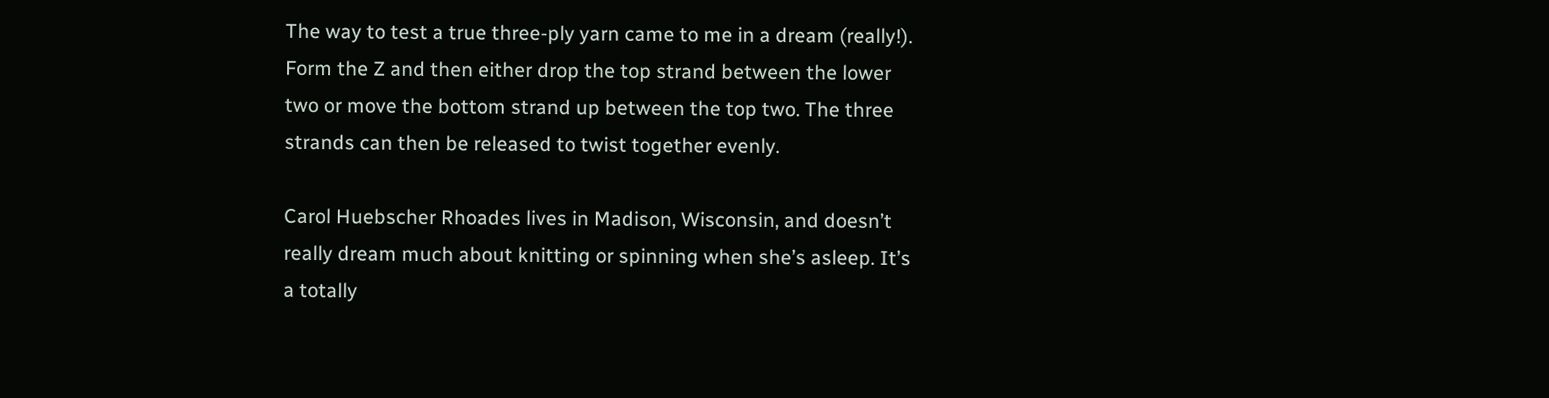The way to test a true three-ply yarn came to me in a dream (really!). Form the Z and then either drop the top strand between the lower two or move the bottom strand up between the top two. The three strands can then be released to twist together evenly.

Carol Huebscher Rhoades lives in Madison, Wisconsin, and doesn’t really dream much about knitting or spinning when she’s asleep. It’s a totally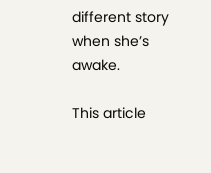different story when she’s awake.

This article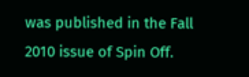was published in the Fall 2010 issue of Spin Off.